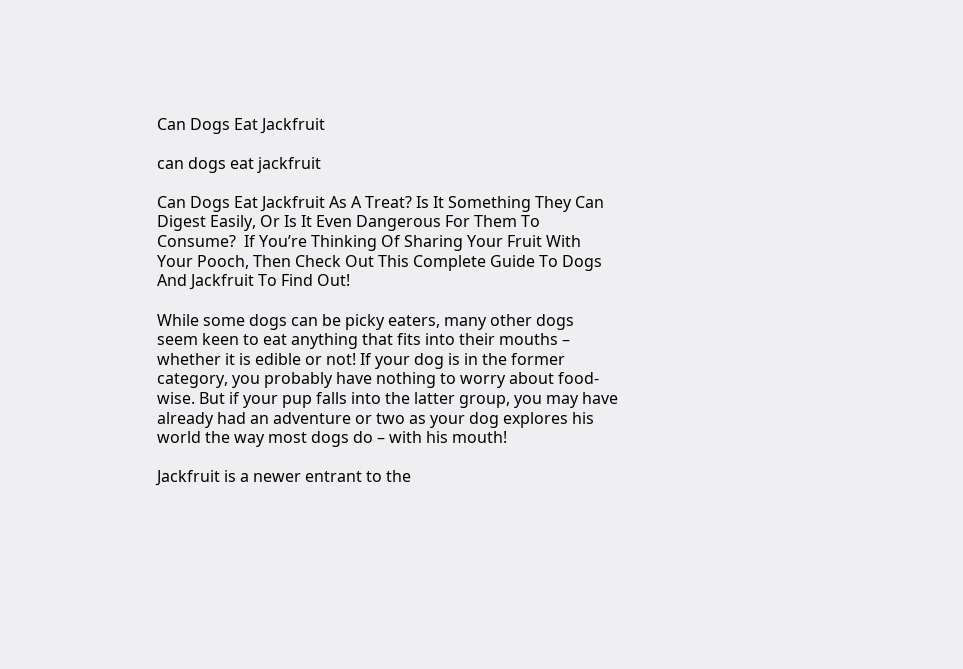Can Dogs Eat Jackfruit

can dogs eat jackfruit

Can Dogs Eat Jackfruit As A Treat? Is It Something They Can Digest Easily, Or Is It Even Dangerous For Them To Consume?  If You’re Thinking Of Sharing Your Fruit With Your Pooch, Then Check Out This Complete Guide To Dogs And Jackfruit To Find Out!

While some dogs can be picky eaters, many other dogs seem keen to eat anything that fits into their mouths – whether it is edible or not! If your dog is in the former category, you probably have nothing to worry about food-wise. But if your pup falls into the latter group, you may have already had an adventure or two as your dog explores his world the way most dogs do – with his mouth!

Jackfruit is a newer entrant to the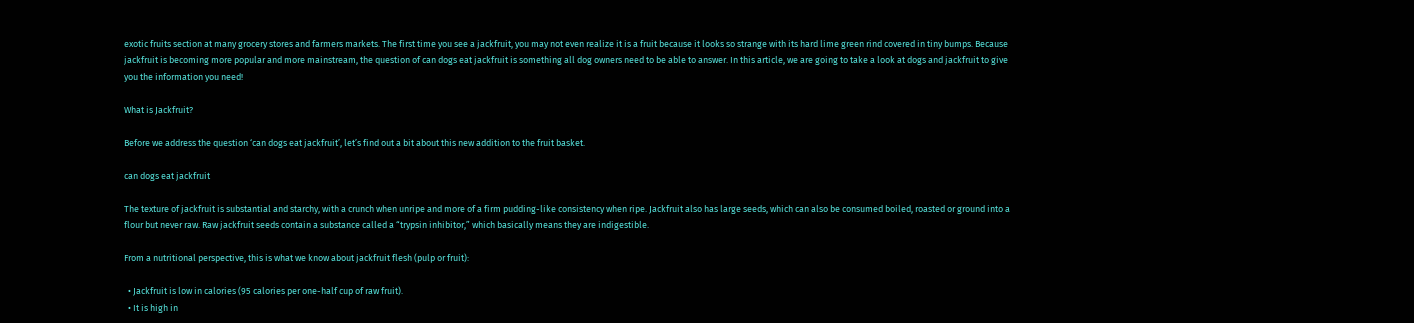exotic fruits section at many grocery stores and farmers markets. The first time you see a jackfruit, you may not even realize it is a fruit because it looks so strange with its hard lime green rind covered in tiny bumps. Because jackfruit is becoming more popular and more mainstream, the question of can dogs eat jackfruit is something all dog owners need to be able to answer. In this article, we are going to take a look at dogs and jackfruit to give you the information you need!

What is Jackfruit?

Before we address the question ‘can dogs eat jackfruit’, let’s find out a bit about this new addition to the fruit basket.

can dogs eat jackfruit

The texture of jackfruit is substantial and starchy, with a crunch when unripe and more of a firm pudding-like consistency when ripe. Jackfruit also has large seeds, which can also be consumed boiled, roasted or ground into a flour but never raw. Raw jackfruit seeds contain a substance called a “trypsin inhibitor,” which basically means they are indigestible.

From a nutritional perspective, this is what we know about jackfruit flesh (pulp or fruit):

  • Jackfruit is low in calories (95 calories per one-half cup of raw fruit).
  • It is high in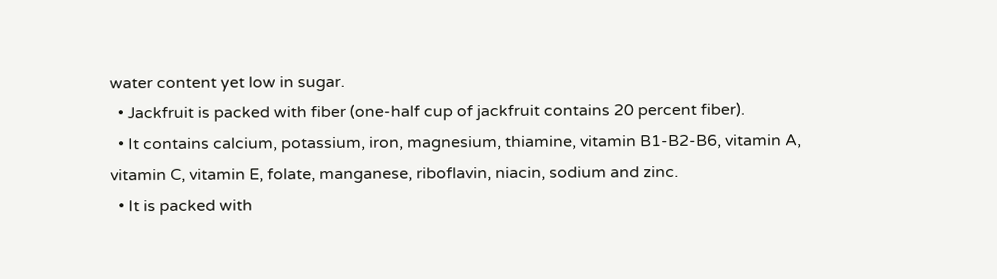water content yet low in sugar.
  • Jackfruit is packed with fiber (one-half cup of jackfruit contains 20 percent fiber).
  • It contains calcium, potassium, iron, magnesium, thiamine, vitamin B1-B2-B6, vitamin A, vitamin C, vitamin E, folate, manganese, riboflavin, niacin, sodium and zinc.
  • It is packed with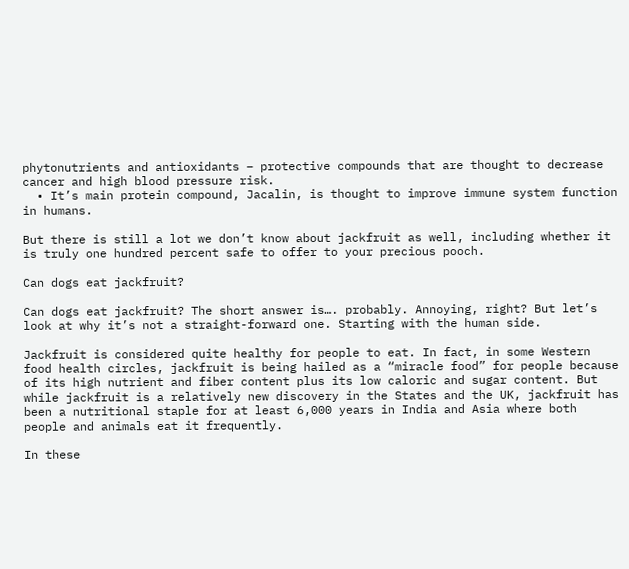phytonutrients and antioxidants – protective compounds that are thought to decrease cancer and high blood pressure risk.
  • It’s main protein compound, Jacalin, is thought to improve immune system function in humans.

But there is still a lot we don’t know about jackfruit as well, including whether it is truly one hundred percent safe to offer to your precious pooch.

Can dogs eat jackfruit?

Can dogs eat jackfruit? The short answer is…. probably. Annoying, right? But let’s look at why it’s not a straight-forward one. Starting with the human side.

Jackfruit is considered quite healthy for people to eat. In fact, in some Western food health circles, jackfruit is being hailed as a “miracle food” for people because of its high nutrient and fiber content plus its low caloric and sugar content. But while jackfruit is a relatively new discovery in the States and the UK, jackfruit has been a nutritional staple for at least 6,000 years in India and Asia where both people and animals eat it frequently.

In these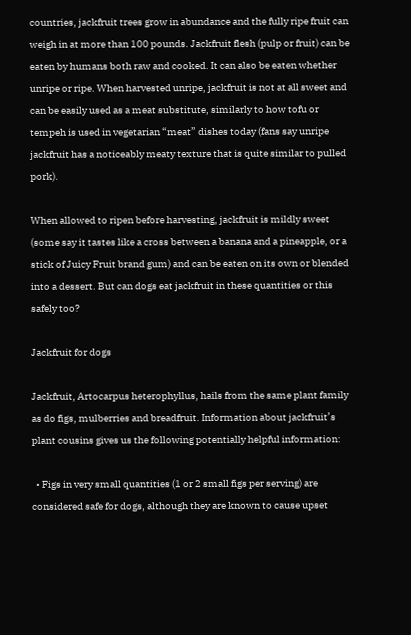countries, jackfruit trees grow in abundance and the fully ripe fruit can weigh in at more than 100 pounds. Jackfruit flesh (pulp or fruit) can be eaten by humans both raw and cooked. It can also be eaten whether unripe or ripe. When harvested unripe, jackfruit is not at all sweet and can be easily used as a meat substitute, similarly to how tofu or tempeh is used in vegetarian “meat” dishes today (fans say unripe jackfruit has a noticeably meaty texture that is quite similar to pulled pork).

When allowed to ripen before harvesting, jackfruit is mildly sweet (some say it tastes like a cross between a banana and a pineapple, or a stick of Juicy Fruit brand gum) and can be eaten on its own or blended into a dessert. But can dogs eat jackfruit in these quantities or this safely too?

Jackfruit for dogs

Jackfruit, Artocarpus heterophyllus, hails from the same plant family as do figs, mulberries and breadfruit. Information about jackfruit’s plant cousins gives us the following potentially helpful information:

  • Figs in very small quantities (1 or 2 small figs per serving) are considered safe for dogs, although they are known to cause upset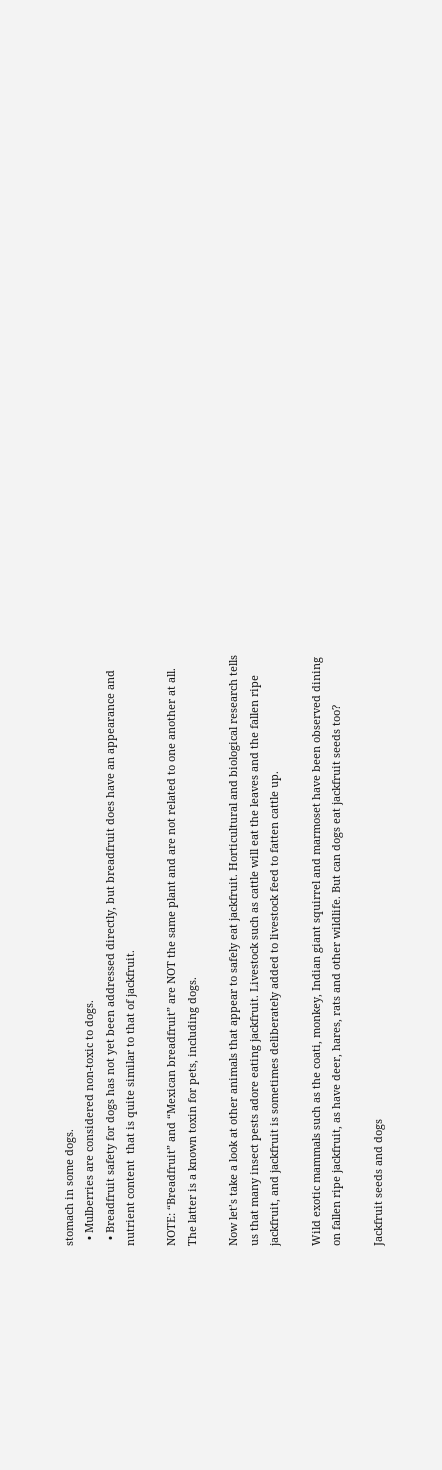stomach in some dogs.
  • Mulberries are considered non-toxic to dogs.
  • Breadfruit safety for dogs has not yet been addressed directly, but breadfruit does have an appearance and nutrient content  that is quite similar to that of jackfruit.

NOTE: “Breadfruit” and “Mexican breadfruit” are NOT the same plant and are not related to one another at all. The latter is a known toxin for pets, including dogs.

Now let’s take a look at other animals that appear to safely eat jackfruit. Horticultural and biological research tells us that many insect pests adore eating jackfruit. Livestock such as cattle will eat the leaves and the fallen ripe jackfruit, and jackfruit is sometimes deliberately added to livestock feed to fatten cattle up.

Wild exotic mammals such as the coati, monkey, Indian giant squirrel and marmoset have been observed dining on fallen ripe jackfruit, as have deer, hares, rats and other wildlife. But can dogs eat jackfruit seeds too?

Jackfruit seeds and dogs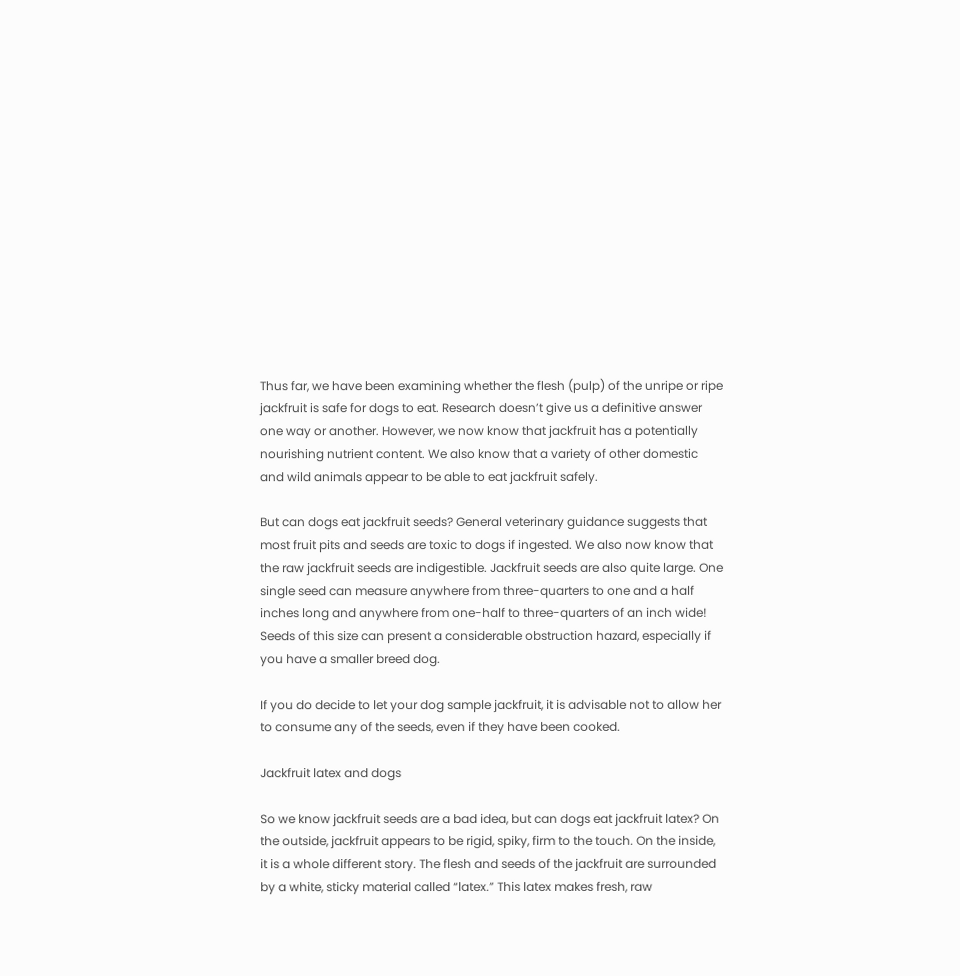Thus far, we have been examining whether the flesh (pulp) of the unripe or ripe jackfruit is safe for dogs to eat. Research doesn’t give us a definitive answer one way or another. However, we now know that jackfruit has a potentially nourishing nutrient content. We also know that a variety of other domestic and wild animals appear to be able to eat jackfruit safely.

But can dogs eat jackfruit seeds? General veterinary guidance suggests that most fruit pits and seeds are toxic to dogs if ingested. We also now know that the raw jackfruit seeds are indigestible. Jackfruit seeds are also quite large. One single seed can measure anywhere from three-quarters to one and a half inches long and anywhere from one-half to three-quarters of an inch wide! Seeds of this size can present a considerable obstruction hazard, especially if you have a smaller breed dog.

If you do decide to let your dog sample jackfruit, it is advisable not to allow her to consume any of the seeds, even if they have been cooked.

Jackfruit latex and dogs

So we know jackfruit seeds are a bad idea, but can dogs eat jackfruit latex? On the outside, jackfruit appears to be rigid, spiky, firm to the touch. On the inside, it is a whole different story. The flesh and seeds of the jackfruit are surrounded by a white, sticky material called “latex.” This latex makes fresh, raw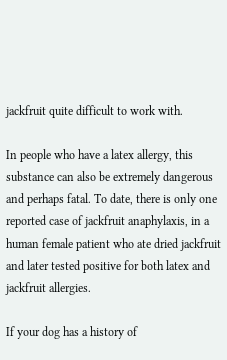jackfruit quite difficult to work with.

In people who have a latex allergy, this substance can also be extremely dangerous and perhaps fatal. To date, there is only one reported case of jackfruit anaphylaxis, in a human female patient who ate dried jackfruit and later tested positive for both latex and jackfruit allergies.

If your dog has a history of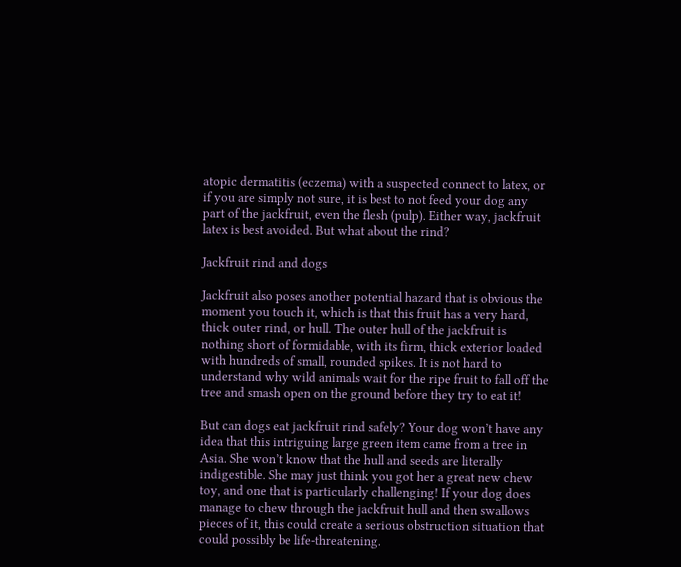atopic dermatitis (eczema) with a suspected connect to latex, or if you are simply not sure, it is best to not feed your dog any part of the jackfruit, even the flesh (pulp). Either way, jackfruit latex is best avoided. But what about the rind?

Jackfruit rind and dogs

Jackfruit also poses another potential hazard that is obvious the moment you touch it, which is that this fruit has a very hard, thick outer rind, or hull. The outer hull of the jackfruit is nothing short of formidable, with its firm, thick exterior loaded with hundreds of small, rounded spikes. It is not hard to understand why wild animals wait for the ripe fruit to fall off the tree and smash open on the ground before they try to eat it!

But can dogs eat jackfruit rind safely? Your dog won’t have any idea that this intriguing large green item came from a tree in Asia. She won’t know that the hull and seeds are literally indigestible. She may just think you got her a great new chew toy, and one that is particularly challenging! If your dog does manage to chew through the jackfruit hull and then swallows pieces of it, this could create a serious obstruction situation that could possibly be life-threatening.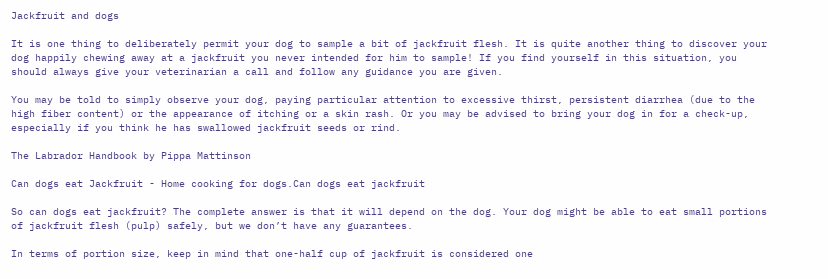Jackfruit and dogs

It is one thing to deliberately permit your dog to sample a bit of jackfruit flesh. It is quite another thing to discover your dog happily chewing away at a jackfruit you never intended for him to sample! If you find yourself in this situation, you should always give your veterinarian a call and follow any guidance you are given.

You may be told to simply observe your dog, paying particular attention to excessive thirst, persistent diarrhea (due to the high fiber content) or the appearance of itching or a skin rash. Or you may be advised to bring your dog in for a check-up, especially if you think he has swallowed jackfruit seeds or rind.

The Labrador Handbook by Pippa Mattinson

Can dogs eat Jackfruit - Home cooking for dogs.Can dogs eat jackfruit

So can dogs eat jackfruit? The complete answer is that it will depend on the dog. Your dog might be able to eat small portions of jackfruit flesh (pulp) safely, but we don’t have any guarantees.

In terms of portion size, keep in mind that one-half cup of jackfruit is considered one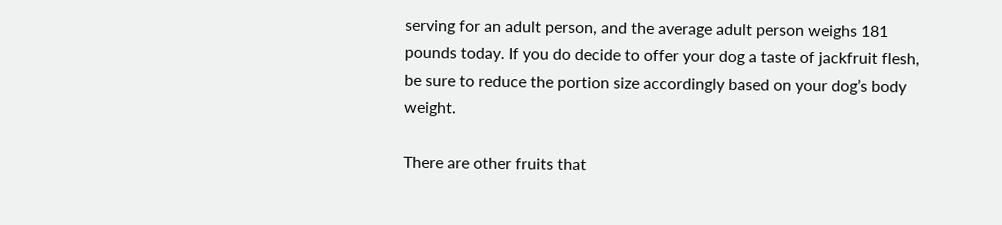serving for an adult person, and the average adult person weighs 181 pounds today. If you do decide to offer your dog a taste of jackfruit flesh, be sure to reduce the portion size accordingly based on your dog’s body weight.

There are other fruits that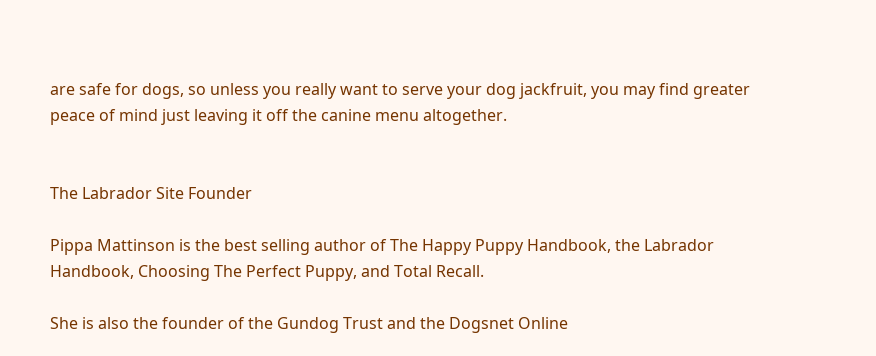are safe for dogs, so unless you really want to serve your dog jackfruit, you may find greater peace of mind just leaving it off the canine menu altogether.


The Labrador Site Founder

Pippa Mattinson is the best selling author of The Happy Puppy Handbook, the Labrador Handbook, Choosing The Perfect Puppy, and Total Recall.

She is also the founder of the Gundog Trust and the Dogsnet Online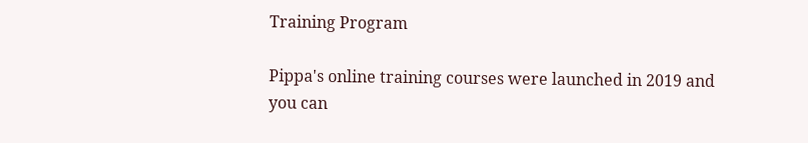Training Program

Pippa's online training courses were launched in 2019 and you can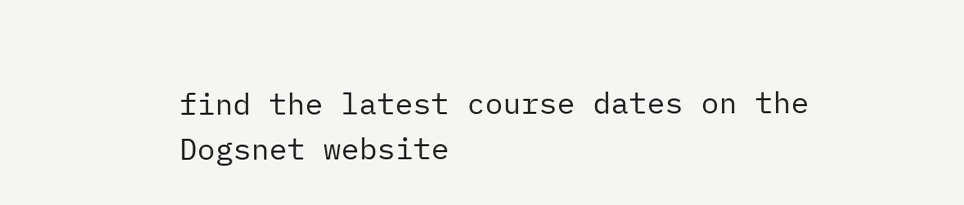find the latest course dates on the Dogsnet website